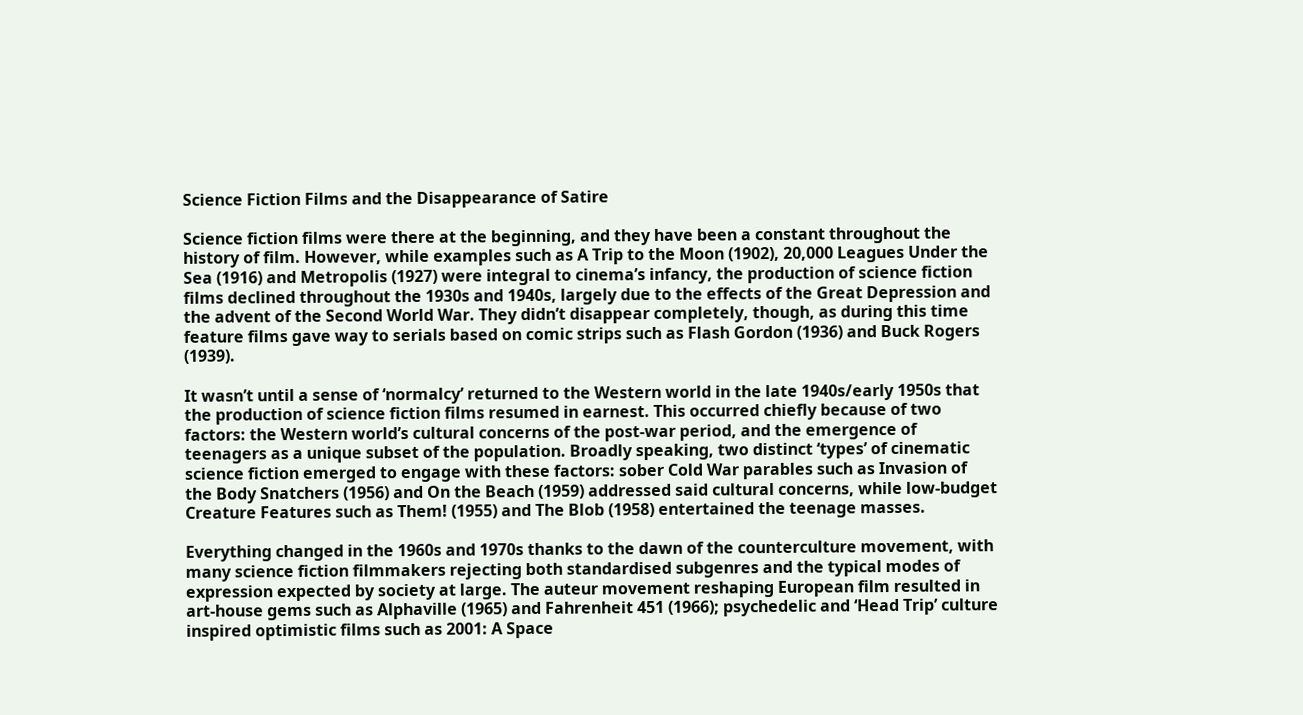Science Fiction Films and the Disappearance of Satire

Science fiction films were there at the beginning, and they have been a constant throughout the history of film. However, while examples such as A Trip to the Moon (1902), 20,000 Leagues Under the Sea (1916) and Metropolis (1927) were integral to cinema’s infancy, the production of science fiction films declined throughout the 1930s and 1940s, largely due to the effects of the Great Depression and the advent of the Second World War. They didn’t disappear completely, though, as during this time feature films gave way to serials based on comic strips such as Flash Gordon (1936) and Buck Rogers (1939).

It wasn’t until a sense of ‘normalcy’ returned to the Western world in the late 1940s/early 1950s that the production of science fiction films resumed in earnest. This occurred chiefly because of two factors: the Western world’s cultural concerns of the post-war period, and the emergence of teenagers as a unique subset of the population. Broadly speaking, two distinct ‘types’ of cinematic science fiction emerged to engage with these factors: sober Cold War parables such as Invasion of the Body Snatchers (1956) and On the Beach (1959) addressed said cultural concerns, while low-budget Creature Features such as Them! (1955) and The Blob (1958) entertained the teenage masses.

Everything changed in the 1960s and 1970s thanks to the dawn of the counterculture movement, with many science fiction filmmakers rejecting both standardised subgenres and the typical modes of expression expected by society at large. The auteur movement reshaping European film resulted in art-house gems such as Alphaville (1965) and Fahrenheit 451 (1966); psychedelic and ‘Head Trip’ culture inspired optimistic films such as 2001: A Space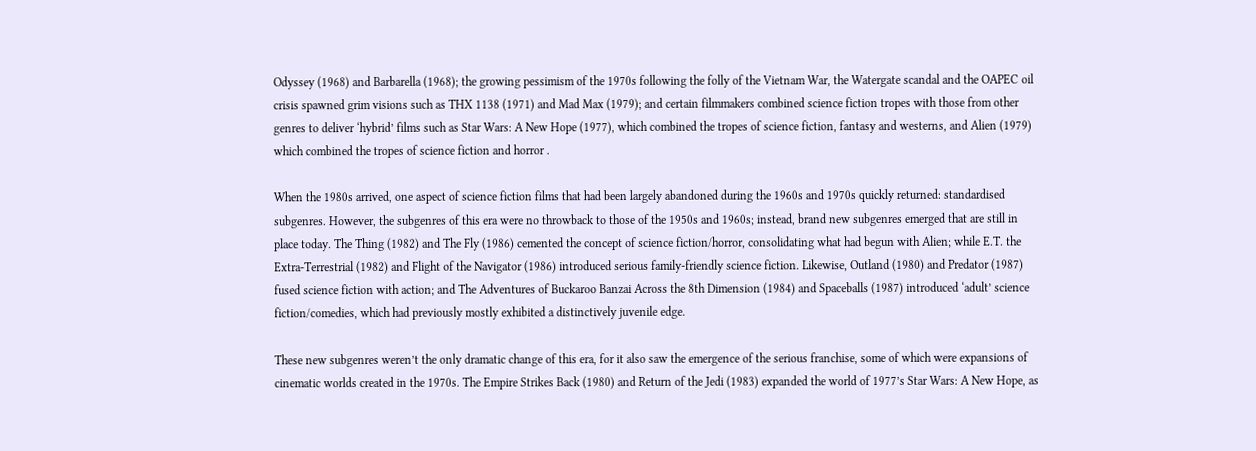Odyssey (1968) and Barbarella (1968); the growing pessimism of the 1970s following the folly of the Vietnam War, the Watergate scandal and the OAPEC oil crisis spawned grim visions such as THX 1138 (1971) and Mad Max (1979); and certain filmmakers combined science fiction tropes with those from other genres to deliver ‘hybrid’ films such as Star Wars: A New Hope (1977), which combined the tropes of science fiction, fantasy and westerns, and Alien (1979) which combined the tropes of science fiction and horror .

When the 1980s arrived, one aspect of science fiction films that had been largely abandoned during the 1960s and 1970s quickly returned: standardised subgenres. However, the subgenres of this era were no throwback to those of the 1950s and 1960s; instead, brand new subgenres emerged that are still in place today. The Thing (1982) and The Fly (1986) cemented the concept of science fiction/horror, consolidating what had begun with Alien; while E.T. the Extra-Terrestrial (1982) and Flight of the Navigator (1986) introduced serious family-friendly science fiction. Likewise, Outland (1980) and Predator (1987) fused science fiction with action; and The Adventures of Buckaroo Banzai Across the 8th Dimension (1984) and Spaceballs (1987) introduced ‘adult’ science fiction/comedies, which had previously mostly exhibited a distinctively juvenile edge.

These new subgenres weren’t the only dramatic change of this era, for it also saw the emergence of the serious franchise, some of which were expansions of cinematic worlds created in the 1970s. The Empire Strikes Back (1980) and Return of the Jedi (1983) expanded the world of 1977’s Star Wars: A New Hope, as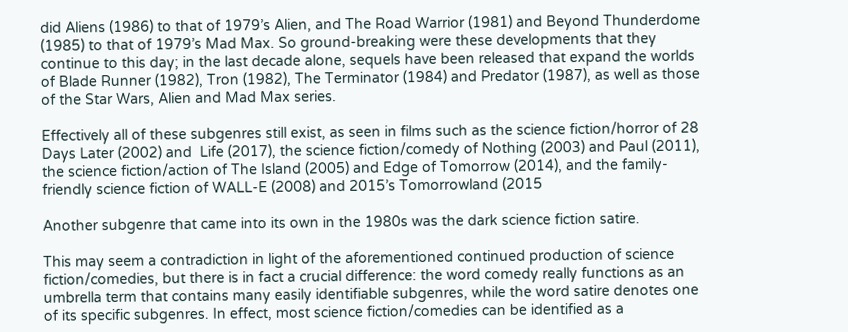did Aliens (1986) to that of 1979’s Alien, and The Road Warrior (1981) and Beyond Thunderdome (1985) to that of 1979’s Mad Max. So ground-breaking were these developments that they continue to this day; in the last decade alone, sequels have been released that expand the worlds of Blade Runner (1982), Tron (1982), The Terminator (1984) and Predator (1987), as well as those of the Star Wars, Alien and Mad Max series.

Effectively all of these subgenres still exist, as seen in films such as the science fiction/horror of 28 Days Later (2002) and  Life (2017), the science fiction/comedy of Nothing (2003) and Paul (2011), the science fiction/action of The Island (2005) and Edge of Tomorrow (2014), and the family-friendly science fiction of WALL-E (2008) and 2015’s Tomorrowland (2015

Another subgenre that came into its own in the 1980s was the dark science fiction satire.

This may seem a contradiction in light of the aforementioned continued production of science fiction/comedies, but there is in fact a crucial difference: the word comedy really functions as an umbrella term that contains many easily identifiable subgenres, while the word satire denotes one of its specific subgenres. In effect, most science fiction/comedies can be identified as a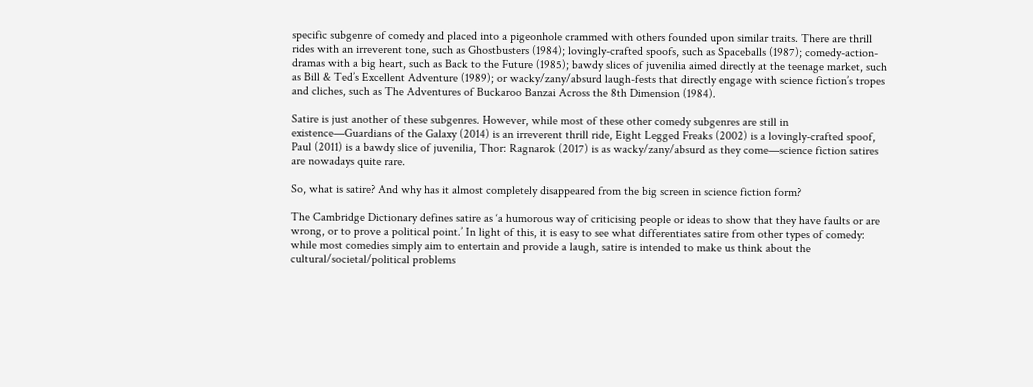specific subgenre of comedy and placed into a pigeonhole crammed with others founded upon similar traits. There are thrill rides with an irreverent tone, such as Ghostbusters (1984); lovingly-crafted spoofs, such as Spaceballs (1987); comedy-action-dramas with a big heart, such as Back to the Future (1985); bawdy slices of juvenilia aimed directly at the teenage market, such as Bill & Ted’s Excellent Adventure (1989); or wacky/zany/absurd laugh-fests that directly engage with science fiction’s tropes and cliches, such as The Adventures of Buckaroo Banzai Across the 8th Dimension (1984).

Satire is just another of these subgenres. However, while most of these other comedy subgenres are still in existence—Guardians of the Galaxy (2014) is an irreverent thrill ride, Eight Legged Freaks (2002) is a lovingly-crafted spoof, Paul (2011) is a bawdy slice of juvenilia, Thor: Ragnarok (2017) is as wacky/zany/absurd as they come—science fiction satires are nowadays quite rare.

So, what is satire? And why has it almost completely disappeared from the big screen in science fiction form?

The Cambridge Dictionary defines satire as ‘a humorous way of criticising people or ideas to show that they have faults or are wrong, or to prove a political point.’ In light of this, it is easy to see what differentiates satire from other types of comedy: while most comedies simply aim to entertain and provide a laugh, satire is intended to make us think about the cultural/societal/political problems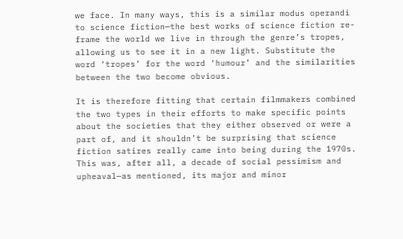we face. In many ways, this is a similar modus operandi to science fiction—the best works of science fiction re-frame the world we live in through the genre’s tropes, allowing us to see it in a new light. Substitute the word ‘tropes’ for the word ‘humour’ and the similarities between the two become obvious.

It is therefore fitting that certain filmmakers combined the two types in their efforts to make specific points about the societies that they either observed or were a part of, and it shouldn’t be surprising that science fiction satires really came into being during the 1970s. This was, after all, a decade of social pessimism and upheaval—as mentioned, its major and minor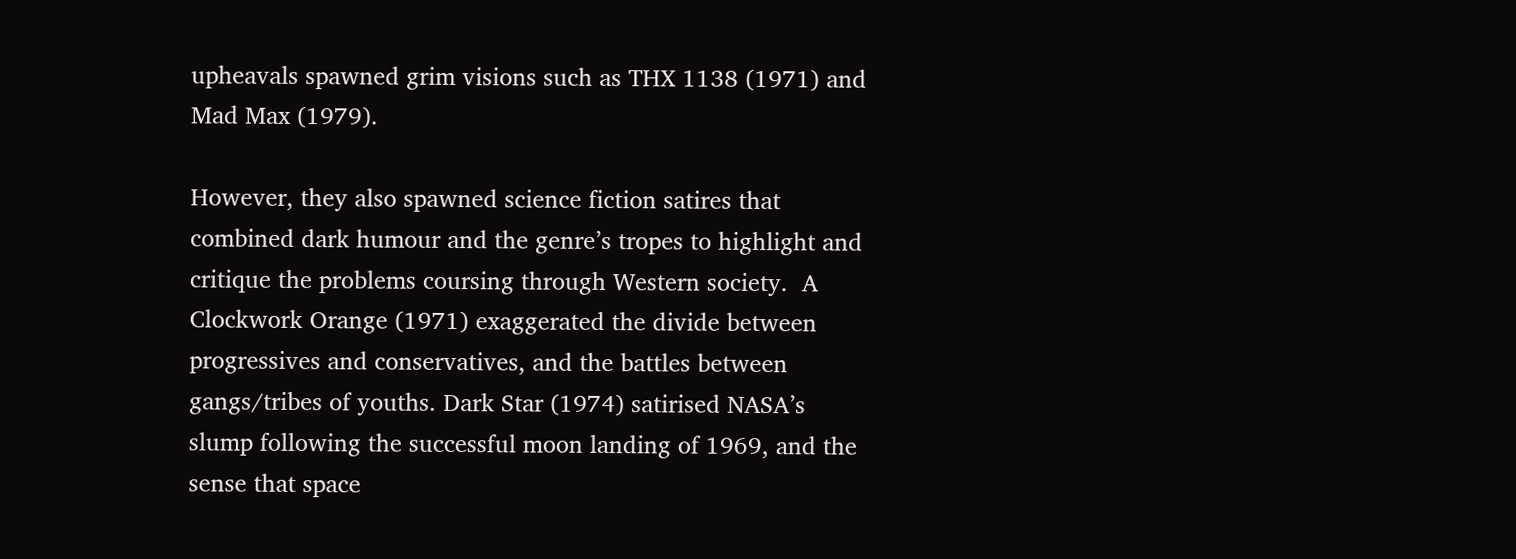upheavals spawned grim visions such as THX 1138 (1971) and Mad Max (1979).

However, they also spawned science fiction satires that combined dark humour and the genre’s tropes to highlight and critique the problems coursing through Western society.  A Clockwork Orange (1971) exaggerated the divide between progressives and conservatives, and the battles between gangs/tribes of youths. Dark Star (1974) satirised NASA’s slump following the successful moon landing of 1969, and the sense that space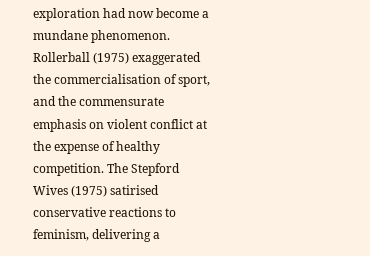exploration had now become a mundane phenomenon. Rollerball (1975) exaggerated the commercialisation of sport, and the commensurate emphasis on violent conflict at the expense of healthy competition. The Stepford Wives (1975) satirised conservative reactions to feminism, delivering a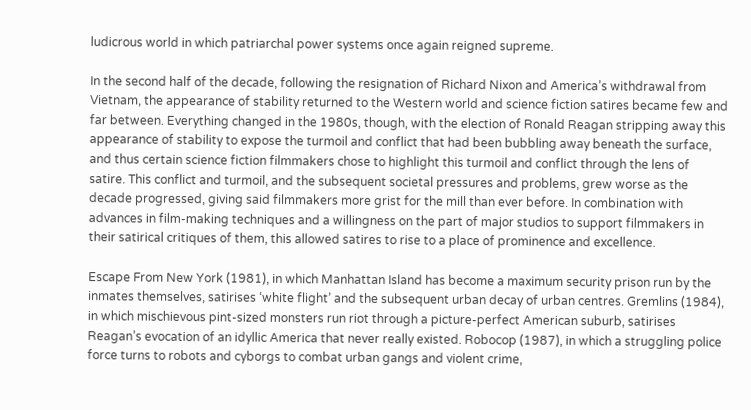ludicrous world in which patriarchal power systems once again reigned supreme.

In the second half of the decade, following the resignation of Richard Nixon and America’s withdrawal from Vietnam, the appearance of stability returned to the Western world and science fiction satires became few and far between. Everything changed in the 1980s, though, with the election of Ronald Reagan stripping away this appearance of stability to expose the turmoil and conflict that had been bubbling away beneath the surface, and thus certain science fiction filmmakers chose to highlight this turmoil and conflict through the lens of satire. This conflict and turmoil, and the subsequent societal pressures and problems, grew worse as the decade progressed, giving said filmmakers more grist for the mill than ever before. In combination with advances in film-making techniques and a willingness on the part of major studios to support filmmakers in their satirical critiques of them, this allowed satires to rise to a place of prominence and excellence.

Escape From New York (1981), in which Manhattan Island has become a maximum security prison run by the inmates themselves, satirises ‘white flight’ and the subsequent urban decay of urban centres. Gremlins (1984), in which mischievous pint-sized monsters run riot through a picture-perfect American suburb, satirises Reagan’s evocation of an idyllic America that never really existed. Robocop (1987), in which a struggling police force turns to robots and cyborgs to combat urban gangs and violent crime,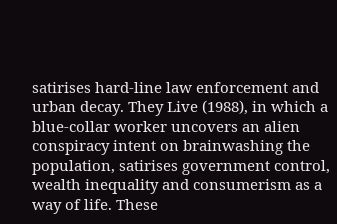satirises hard-line law enforcement and urban decay. They Live (1988), in which a blue-collar worker uncovers an alien conspiracy intent on brainwashing the population, satirises government control, wealth inequality and consumerism as a way of life. These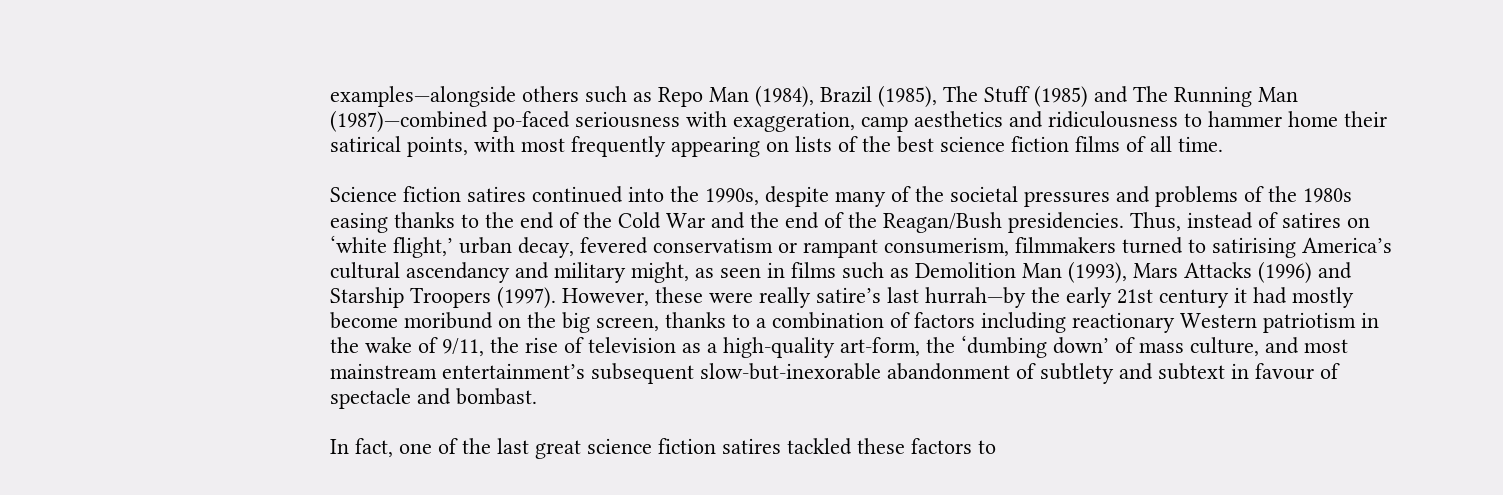examples—alongside others such as Repo Man (1984), Brazil (1985), The Stuff (1985) and The Running Man (1987)—combined po-faced seriousness with exaggeration, camp aesthetics and ridiculousness to hammer home their satirical points, with most frequently appearing on lists of the best science fiction films of all time.

Science fiction satires continued into the 1990s, despite many of the societal pressures and problems of the 1980s easing thanks to the end of the Cold War and the end of the Reagan/Bush presidencies. Thus, instead of satires on ‘white flight,’ urban decay, fevered conservatism or rampant consumerism, filmmakers turned to satirising America’s cultural ascendancy and military might, as seen in films such as Demolition Man (1993), Mars Attacks (1996) and Starship Troopers (1997). However, these were really satire’s last hurrah—by the early 21st century it had mostly become moribund on the big screen, thanks to a combination of factors including reactionary Western patriotism in the wake of 9/11, the rise of television as a high-quality art-form, the ‘dumbing down’ of mass culture, and most mainstream entertainment’s subsequent slow-but-inexorable abandonment of subtlety and subtext in favour of spectacle and bombast.

In fact, one of the last great science fiction satires tackled these factors to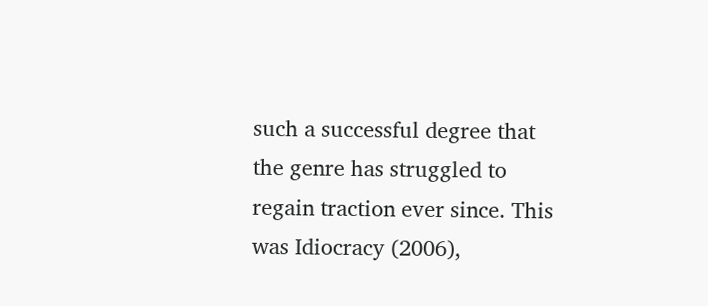such a successful degree that the genre has struggled to regain traction ever since. This was Idiocracy (2006),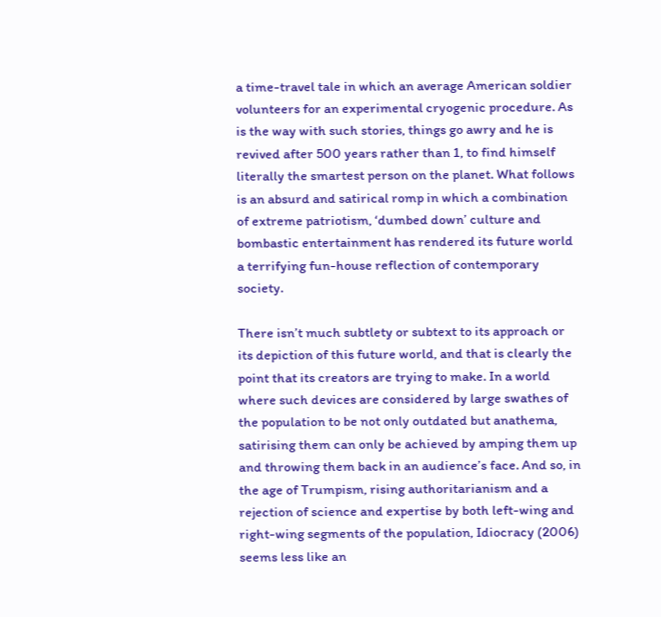a time-travel tale in which an average American soldier volunteers for an experimental cryogenic procedure. As is the way with such stories, things go awry and he is revived after 500 years rather than 1, to find himself literally the smartest person on the planet. What follows is an absurd and satirical romp in which a combination of extreme patriotism, ‘dumbed down’ culture and bombastic entertainment has rendered its future world a terrifying fun-house reflection of contemporary society.

There isn’t much subtlety or subtext to its approach or its depiction of this future world, and that is clearly the point that its creators are trying to make. In a world where such devices are considered by large swathes of the population to be not only outdated but anathema, satirising them can only be achieved by amping them up and throwing them back in an audience’s face. And so, in the age of Trumpism, rising authoritarianism and a rejection of science and expertise by both left-wing and right-wing segments of the population, Idiocracy (2006) seems less like an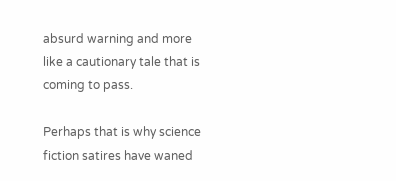absurd warning and more like a cautionary tale that is coming to pass.

Perhaps that is why science fiction satires have waned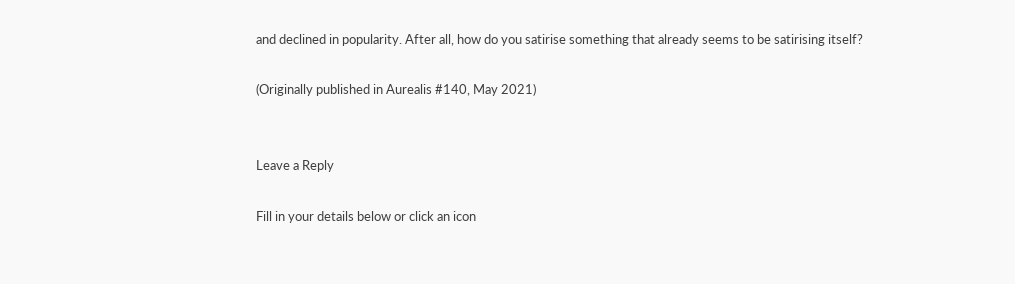and declined in popularity. After all, how do you satirise something that already seems to be satirising itself?

(Originally published in Aurealis #140, May 2021)


Leave a Reply

Fill in your details below or click an icon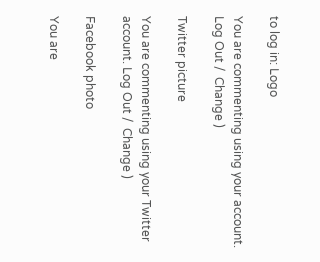to log in: Logo

You are commenting using your account. Log Out /  Change )

Twitter picture

You are commenting using your Twitter account. Log Out /  Change )

Facebook photo

You are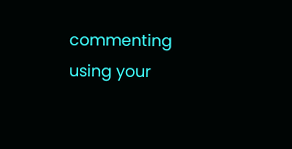commenting using your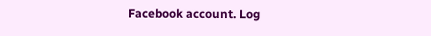Facebook account. Log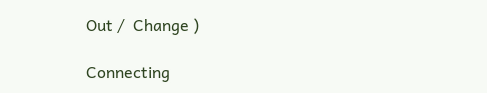Out /  Change )

Connecting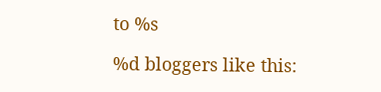to %s

%d bloggers like this: